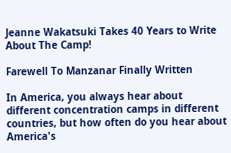Jeanne Wakatsuki Takes 40 Years to Write About The Camp!

Farewell To Manzanar Finally Written

In America, you always hear about different concentration camps in different countries, but how often do you hear about America's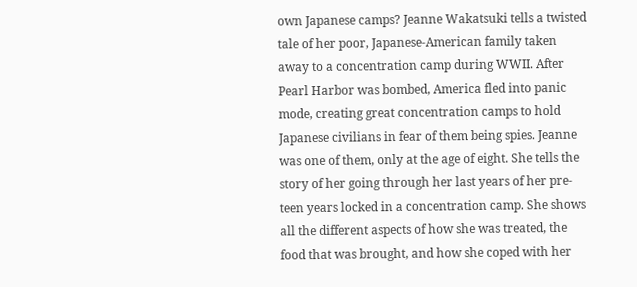own Japanese camps? Jeanne Wakatsuki tells a twisted tale of her poor, Japanese-American family taken away to a concentration camp during WWII. After Pearl Harbor was bombed, America fled into panic mode, creating great concentration camps to hold Japanese civilians in fear of them being spies. Jeanne was one of them, only at the age of eight. She tells the story of her going through her last years of her pre-teen years locked in a concentration camp. She shows all the different aspects of how she was treated, the food that was brought, and how she coped with her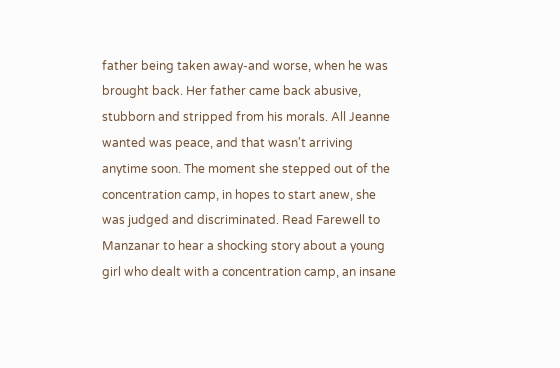father being taken away-and worse, when he was brought back. Her father came back abusive, stubborn and stripped from his morals. All Jeanne wanted was peace, and that wasn't arriving anytime soon. The moment she stepped out of the concentration camp, in hopes to start anew, she was judged and discriminated. Read Farewell to Manzanar to hear a shocking story about a young girl who dealt with a concentration camp, an insane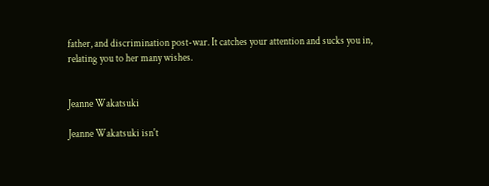father, and discrimination post-war. It catches your attention and sucks you in, relating you to her many wishes.


Jeanne Wakatsuki

Jeanne Wakatsuki isn't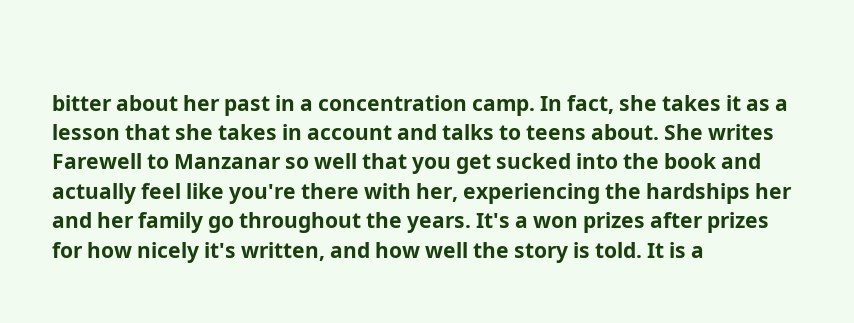bitter about her past in a concentration camp. In fact, she takes it as a lesson that she takes in account and talks to teens about. She writes Farewell to Manzanar so well that you get sucked into the book and actually feel like you're there with her, experiencing the hardships her and her family go throughout the years. It's a won prizes after prizes for how nicely it's written, and how well the story is told. It is a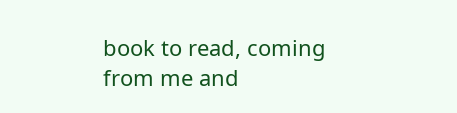book to read, coming from me and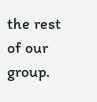the rest of our group.